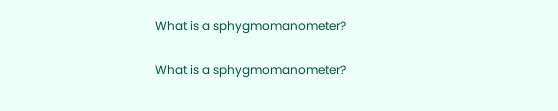What is a sphygmomanometer?

What is a sphygmomanometer?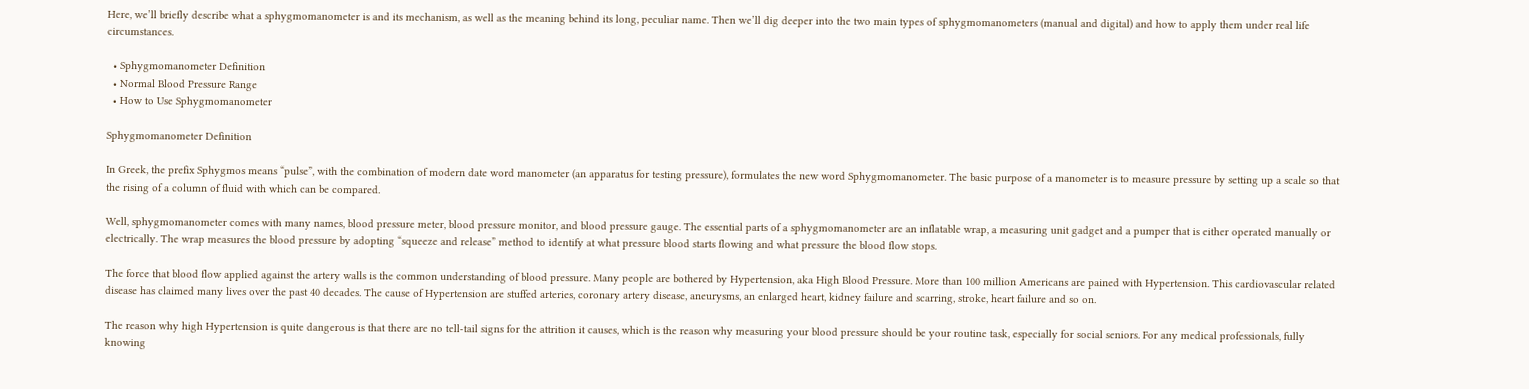Here, we’ll briefly describe what a sphygmomanometer is and its mechanism, as well as the meaning behind its long, peculiar name. Then we’ll dig deeper into the two main types of sphygmomanometers (manual and digital) and how to apply them under real life circumstances.

  • Sphygmomanometer Definition
  • Normal Blood Pressure Range
  • How to Use Sphygmomanometer

Sphygmomanometer Definition

In Greek, the prefix Sphygmos means “pulse”, with the combination of modern date word manometer (an apparatus for testing pressure), formulates the new word Sphygmomanometer. The basic purpose of a manometer is to measure pressure by setting up a scale so that the rising of a column of fluid with which can be compared.

Well, sphygmomanometer comes with many names, blood pressure meter, blood pressure monitor, and blood pressure gauge. The essential parts of a sphygmomanometer are an inflatable wrap, a measuring unit gadget and a pumper that is either operated manually or electrically. The wrap measures the blood pressure by adopting “squeeze and release” method to identify at what pressure blood starts flowing and what pressure the blood flow stops.

The force that blood flow applied against the artery walls is the common understanding of blood pressure. Many people are bothered by Hypertension, aka High Blood Pressure. More than 100 million Americans are pained with Hypertension. This cardiovascular related disease has claimed many lives over the past 40 decades. The cause of Hypertension are stuffed arteries, coronary artery disease, aneurysms, an enlarged heart, kidney failure and scarring, stroke, heart failure and so on.

The reason why high Hypertension is quite dangerous is that there are no tell-tail signs for the attrition it causes, which is the reason why measuring your blood pressure should be your routine task, especially for social seniors. For any medical professionals, fully knowing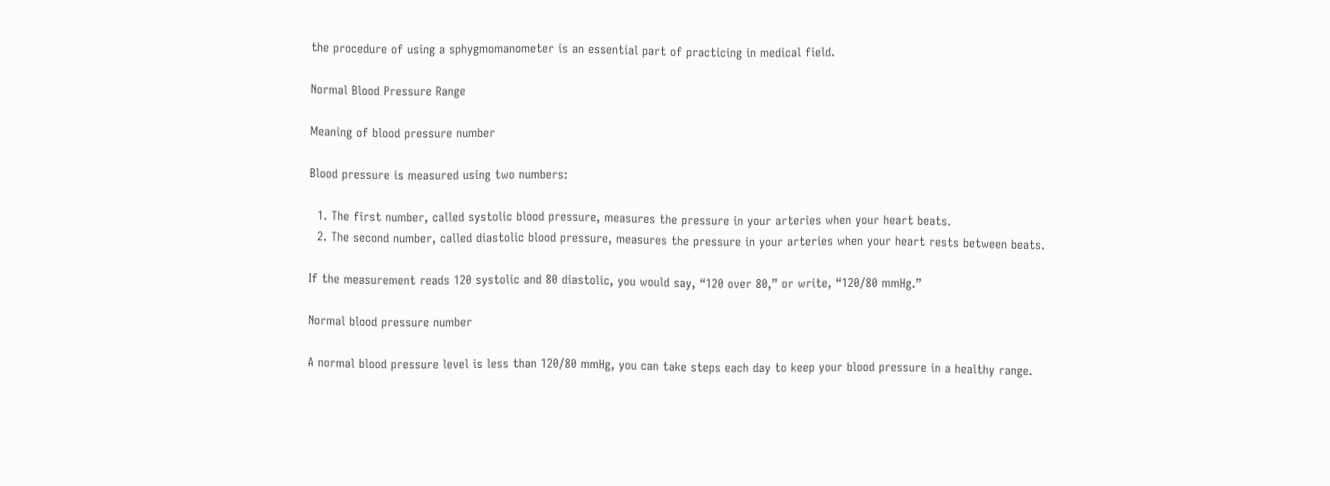the procedure of using a sphygmomanometer is an essential part of practicing in medical field.

Normal Blood Pressure Range

Meaning of blood pressure number

Blood pressure is measured using two numbers:

  1. The first number, called systolic blood pressure, measures the pressure in your arteries when your heart beats.
  2. The second number, called diastolic blood pressure, measures the pressure in your arteries when your heart rests between beats.

If the measurement reads 120 systolic and 80 diastolic, you would say, “120 over 80,” or write, “120/80 mmHg.”

Normal blood pressure number

A normal blood pressure level is less than 120/80 mmHg, you can take steps each day to keep your blood pressure in a healthy range.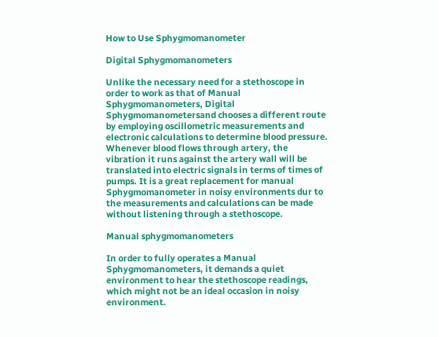How to Use Sphygmomanometer

Digital Sphygmomanometers

Unlike the necessary need for a stethoscope in order to work as that of Manual Sphygmomanometers, Digital Sphygmomanometersand chooses a different route by employing oscillometric measurements and electronic calculations to determine blood pressure. Whenever blood flows through artery, the vibration it runs against the artery wall will be translated into electric signals in terms of times of pumps. It is a great replacement for manual Sphygmomanometer in noisy environments dur to the measurements and calculations can be made without listening through a stethoscope.

Manual sphygmomanometers

In order to fully operates a Manual Sphygmomanometers, it demands a quiet environment to hear the stethoscope readings, which might not be an ideal occasion in noisy environment.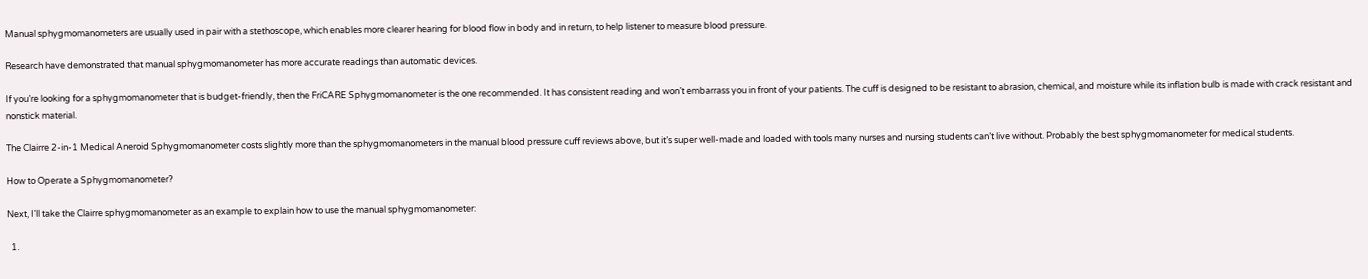Manual sphygmomanometers are usually used in pair with a stethoscope, which enables more clearer hearing for blood flow in body and in return, to help listener to measure blood pressure.

Research have demonstrated that manual sphygmomanometer has more accurate readings than automatic devices.

If you’re looking for a sphygmomanometer that is budget-friendly, then the FriCARE Sphygmomanometer is the one recommended. It has consistent reading and won’t embarrass you in front of your patients. The cuff is designed to be resistant to abrasion, chemical, and moisture while its inflation bulb is made with crack resistant and nonstick material.

The Clairre 2-in-1 Medical Aneroid Sphygmomanometer costs slightly more than the sphygmomanometers in the manual blood pressure cuff reviews above, but it’s super well-made and loaded with tools many nurses and nursing students can’t live without. Probably the best sphygmomanometer for medical students.

How to Operate a Sphygmomanometer?

Next, I'll take the Clairre sphygmomanometer as an example to explain how to use the manual sphygmomanometer:

  1.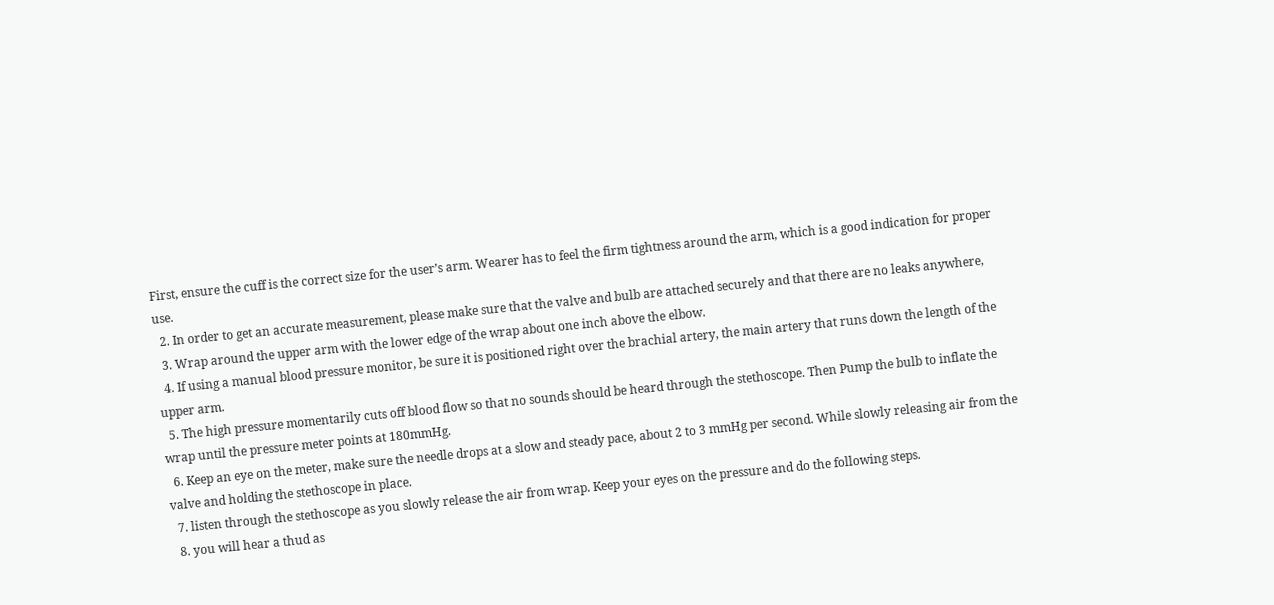First, ensure the cuff is the correct size for the user’s arm. Wearer has to feel the firm tightness around the arm, which is a good indication for proper use.
  2. In order to get an accurate measurement, please make sure that the valve and bulb are attached securely and that there are no leaks anywhere,
  3. Wrap around the upper arm with the lower edge of the wrap about one inch above the elbow.
  4. If using a manual blood pressure monitor, be sure it is positioned right over the brachial artery, the main artery that runs down the length of the upper arm.
  5. The high pressure momentarily cuts off blood flow so that no sounds should be heard through the stethoscope. Then Pump the bulb to inflate the wrap until the pressure meter points at 180mmHg.
  6. Keep an eye on the meter, make sure the needle drops at a slow and steady pace, about 2 to 3 mmHg per second. While slowly releasing air from the valve and holding the stethoscope in place.
  7. listen through the stethoscope as you slowly release the air from wrap. Keep your eyes on the pressure and do the following steps.
  8. you will hear a thud as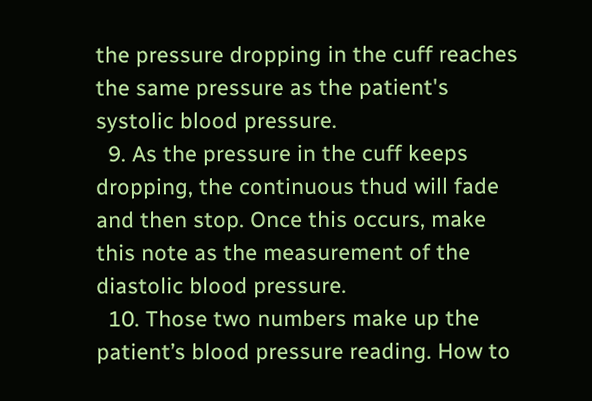the pressure dropping in the cuff reaches the same pressure as the patient's systolic blood pressure.
  9. As the pressure in the cuff keeps dropping, the continuous thud will fade and then stop. Once this occurs, make this note as the measurement of the diastolic blood pressure.
  10. Those two numbers make up the patient’s blood pressure reading. How to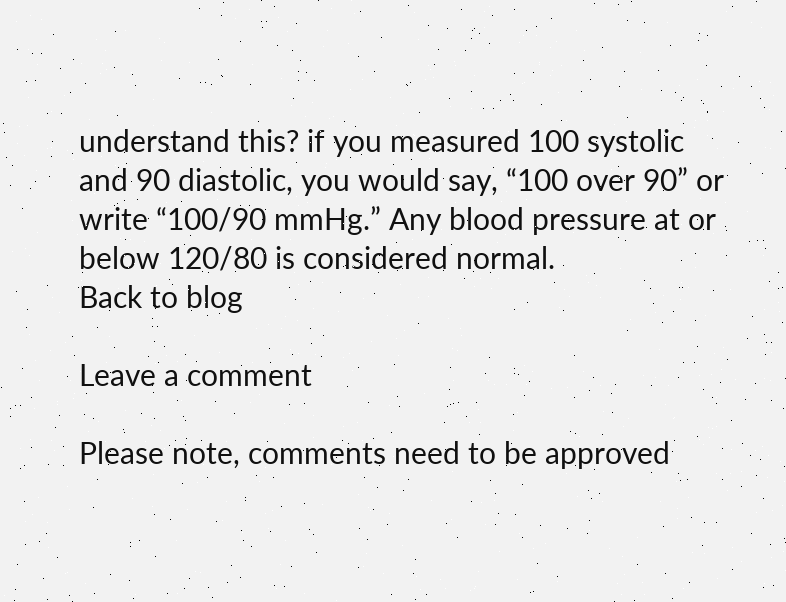understand this? if you measured 100 systolic and 90 diastolic, you would say, “100 over 90” or write “100/90 mmHg.” Any blood pressure at or below 120/80 is considered normal.
Back to blog

Leave a comment

Please note, comments need to be approved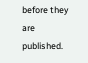before they are published.